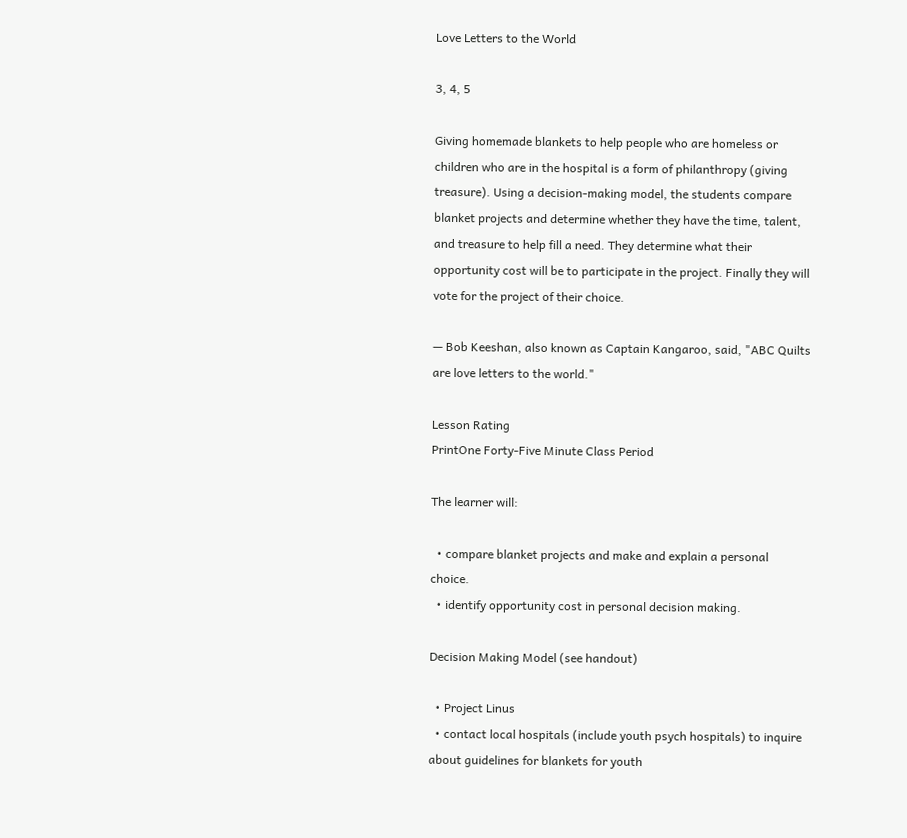Love Letters to the World

3, 4, 5

Giving homemade blankets to help people who are homeless or children who are in the hospital is a form of philanthropy (giving treasure). Using a decision-making model, the students compare blanket projects and determine whether they have the time, talent, and treasure to help fill a need. They determine what their opportunity cost will be to participate in the project. Finally they will vote for the project of their choice.

— Bob Keeshan, also known as Captain Kangaroo, said, "ABC Quilts are love letters to the world."

Lesson Rating
PrintOne Forty-Five Minute Class Period

The learner will:

  • compare blanket projects and make and explain a personal choice.
  • identify opportunity cost in personal decision making.

Decision Making Model (see handout)

  • Project Linus
  • contact local hospitals (include youth psych hospitals) to inquire about guidelines for blankets for youth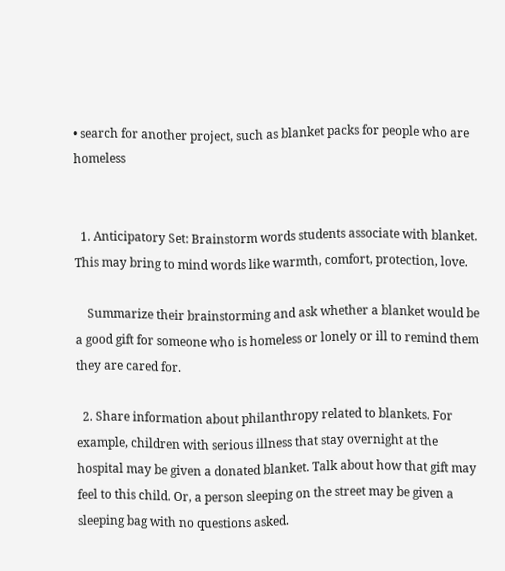• search for another project, such as blanket packs for people who are homeless


  1. Anticipatory Set: Brainstorm words students associate with blanket. This may bring to mind words like warmth, comfort, protection, love.

    Summarize their brainstorming and ask whether a blanket would be a good gift for someone who is homeless or lonely or ill to remind them they are cared for.

  2. Share information about philanthropy related to blankets. For example, children with serious illness that stay overnight at the hospital may be given a donated blanket. Talk about how that gift may feel to this child. Or, a person sleeping on the street may be given a sleeping bag with no questions asked.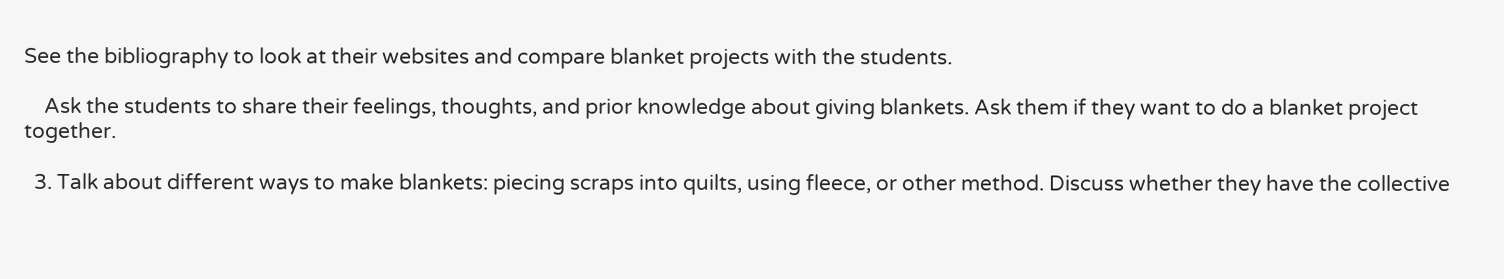See the bibliography to look at their websites and compare blanket projects with the students.

    Ask the students to share their feelings, thoughts, and prior knowledge about giving blankets. Ask them if they want to do a blanket project together.

  3. Talk about different ways to make blankets: piecing scraps into quilts, using fleece, or other method. Discuss whether they have the collective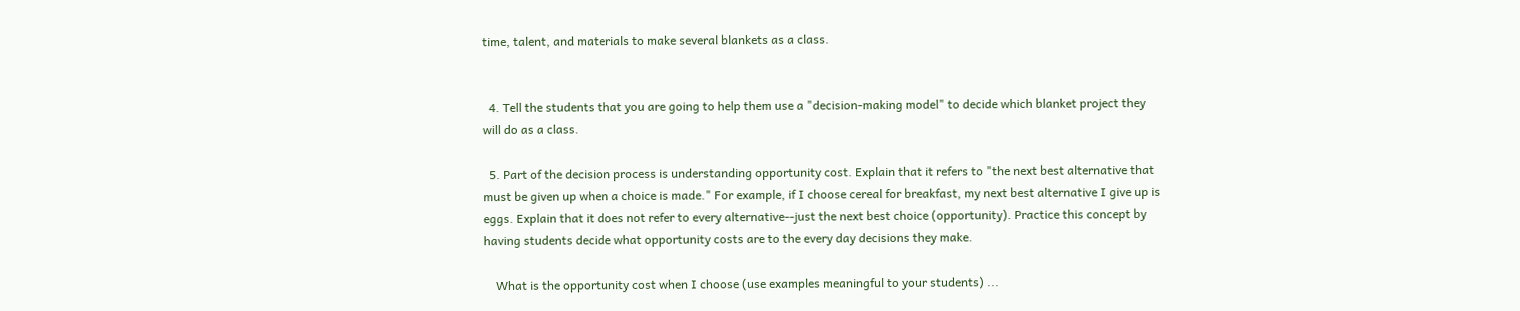time, talent, and materials to make several blankets as a class.


  4. Tell the students that you are going to help them use a "decision-making model" to decide which blanket project they will do as a class.

  5. Part of the decision process is understanding opportunity cost. Explain that it refers to "the next best alternative that must be given up when a choice is made." For example, if I choose cereal for breakfast, my next best alternative I give up is eggs. Explain that it does not refer to every alternative--just the next best choice (opportunity). Practice this concept by having students decide what opportunity costs are to the every day decisions they make.

    What is the opportunity cost when I choose (use examples meaningful to your students) ...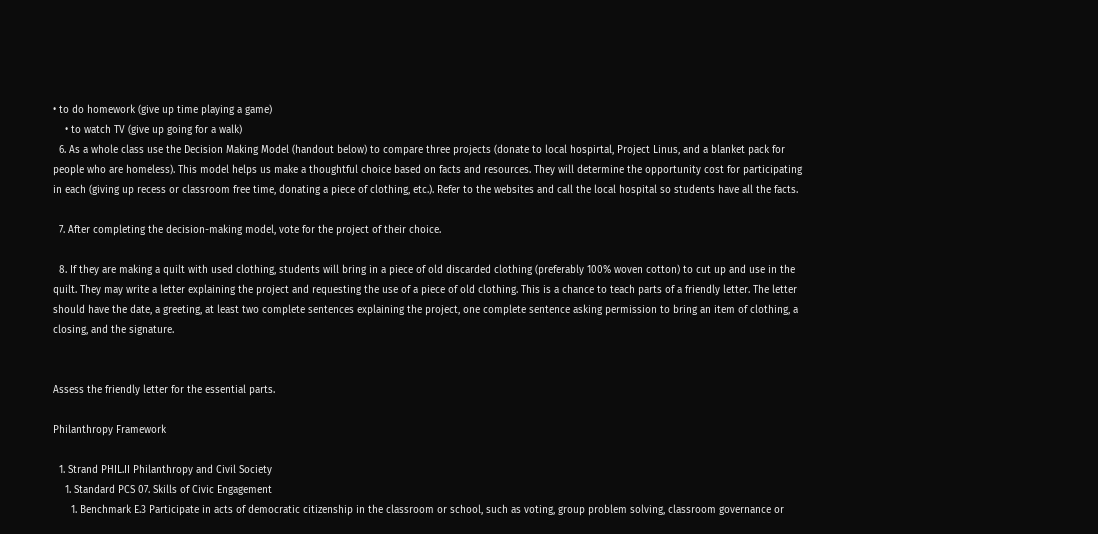• to do homework (give up time playing a game)
    • to watch TV (give up going for a walk)
  6. As a whole class use the Decision Making Model (handout below) to compare three projects (donate to local hospirtal, Project Linus, and a blanket pack for people who are homeless). This model helps us make a thoughtful choice based on facts and resources. They will determine the opportunity cost for participating in each (giving up recess or classroom free time, donating a piece of clothing, etc.). Refer to the websites and call the local hospital so students have all the facts.

  7. After completing the decision-making model, vote for the project of their choice.

  8. If they are making a quilt with used clothing, students will bring in a piece of old discarded clothing (preferably 100% woven cotton) to cut up and use in the quilt. They may write a letter explaining the project and requesting the use of a piece of old clothing. This is a chance to teach parts of a friendly letter. The letter should have the date, a greeting, at least two complete sentences explaining the project, one complete sentence asking permission to bring an item of clothing, a closing, and the signature.


Assess the friendly letter for the essential parts.

Philanthropy Framework

  1. Strand PHIL.II Philanthropy and Civil Society
    1. Standard PCS 07. Skills of Civic Engagement
      1. Benchmark E.3 Participate in acts of democratic citizenship in the classroom or school, such as voting, group problem solving, classroom governance or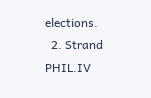elections.
  2. Strand PHIL.IV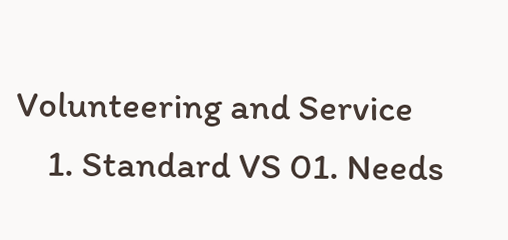Volunteering and Service
    1. Standard VS 01. Needs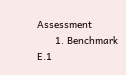Assessment
      1. Benchmark E.1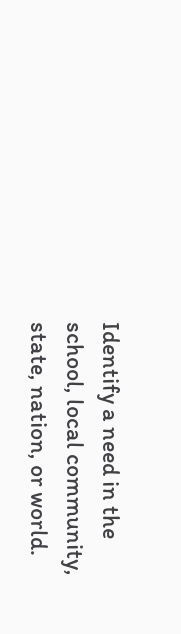Identify a need in the school, local community, state, nation, or world.